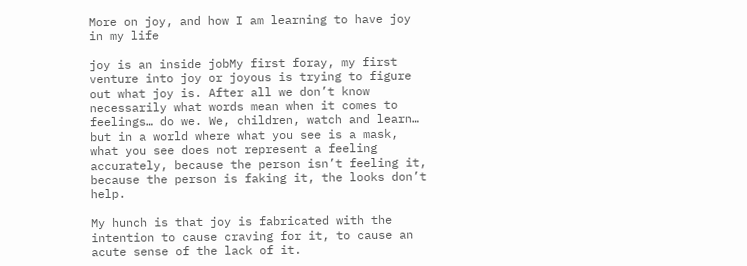More on joy, and how I am learning to have joy in my life

joy is an inside jobMy first foray, my first venture into joy or joyous is trying to figure out what joy is. After all we don’t know necessarily what words mean when it comes to feelings… do we. We, children, watch and learn… but in a world where what you see is a mask, what you see does not represent a feeling accurately, because the person isn’t feeling it, because the person is faking it, the looks don’t help.

My hunch is that joy is fabricated with the intention to cause craving for it, to cause an acute sense of the lack of it.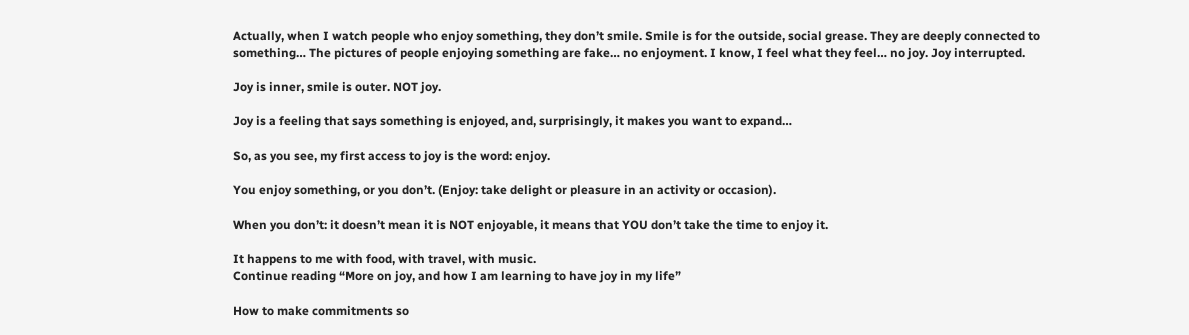Actually, when I watch people who enjoy something, they don’t smile. Smile is for the outside, social grease. They are deeply connected to something… The pictures of people enjoying something are fake… no enjoyment. I know, I feel what they feel… no joy. Joy interrupted.

Joy is inner, smile is outer. NOT joy.

Joy is a feeling that says something is enjoyed, and, surprisingly, it makes you want to expand…

So, as you see, my first access to joy is the word: enjoy.

You enjoy something, or you don’t. (Enjoy: take delight or pleasure in an activity or occasion).

When you don’t: it doesn’t mean it is NOT enjoyable, it means that YOU don’t take the time to enjoy it.

It happens to me with food, with travel, with music.
Continue reading “More on joy, and how I am learning to have joy in my life”

How to make commitments so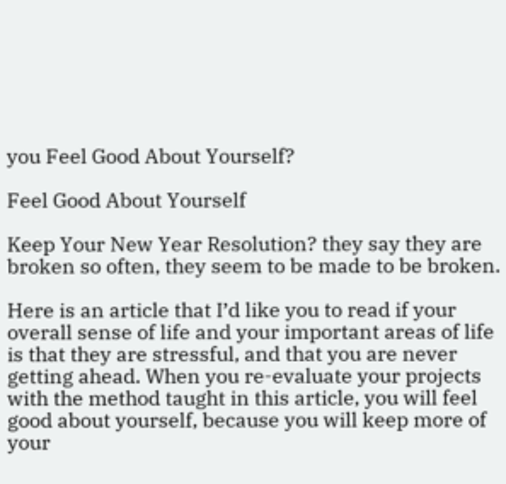you Feel Good About Yourself?

Feel Good About Yourself

Keep Your New Year Resolution? they say they are broken so often, they seem to be made to be broken.

Here is an article that I’d like you to read if your overall sense of life and your important areas of life is that they are stressful, and that you are never getting ahead. When you re-evaluate your projects with the method taught in this article, you will feel good about yourself, because you will keep more of your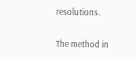resolutions.

The method in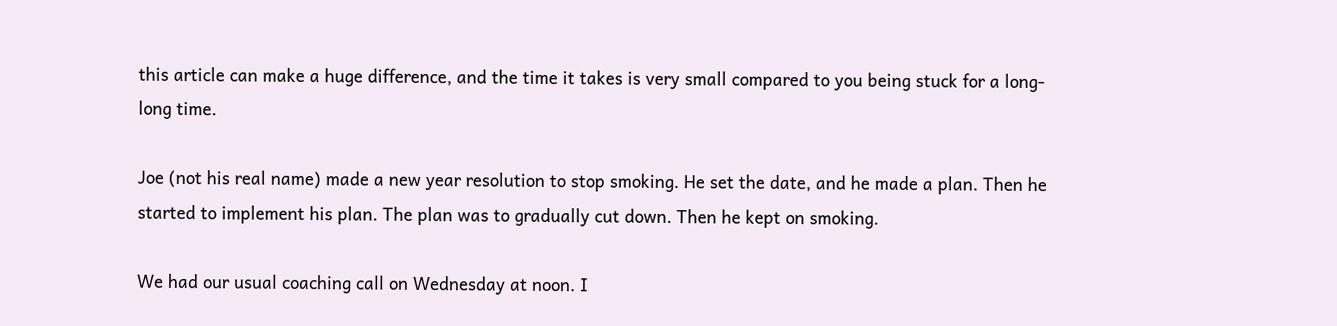this article can make a huge difference, and the time it takes is very small compared to you being stuck for a long-long time.

Joe (not his real name) made a new year resolution to stop smoking. He set the date, and he made a plan. Then he started to implement his plan. The plan was to gradually cut down. Then he kept on smoking.

We had our usual coaching call on Wednesday at noon. I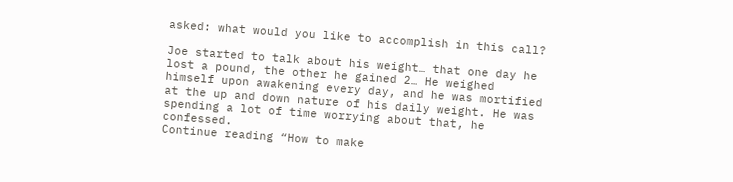asked: what would you like to accomplish in this call?

Joe started to talk about his weight… that one day he lost a pound, the other he gained 2… He weighed himself upon awakening every day, and he was mortified at the up and down nature of his daily weight. He was spending a lot of time worrying about that, he confessed.
Continue reading “How to make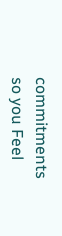commitments so you Feel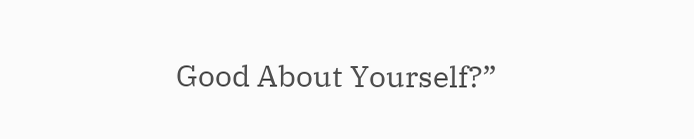Good About Yourself?”